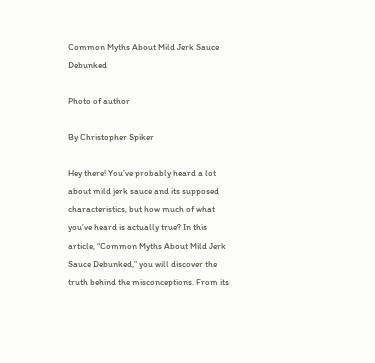Common Myths About Mild Jerk Sauce Debunked

Photo of author

By Christopher Spiker

Hey there! You’ve probably heard a lot about mild jerk sauce and its supposed characteristics, but how much of what you’ve heard is actually true? In this article, “Common Myths About Mild Jerk Sauce Debunked,” you will discover the truth behind the misconceptions. From its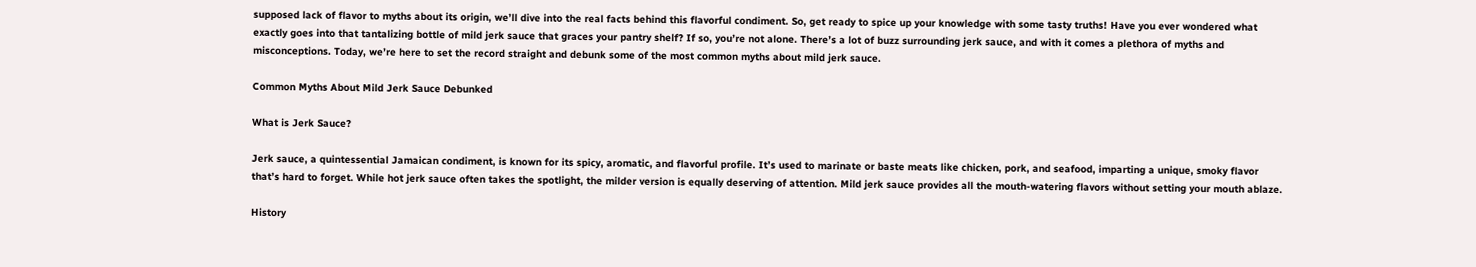supposed lack of flavor to myths about its origin, we’ll dive into the real facts behind this flavorful condiment. So, get ready to spice up your knowledge with some tasty truths! Have you ever wondered what exactly goes into that tantalizing bottle of mild jerk sauce that graces your pantry shelf? If so, you’re not alone. There’s a lot of buzz surrounding jerk sauce, and with it comes a plethora of myths and misconceptions. Today, we’re here to set the record straight and debunk some of the most common myths about mild jerk sauce.

Common Myths About Mild Jerk Sauce Debunked

What is Jerk Sauce?

Jerk sauce, a quintessential Jamaican condiment, is known for its spicy, aromatic, and flavorful profile. It’s used to marinate or baste meats like chicken, pork, and seafood, imparting a unique, smoky flavor that’s hard to forget. While hot jerk sauce often takes the spotlight, the milder version is equally deserving of attention. Mild jerk sauce provides all the mouth-watering flavors without setting your mouth ablaze.

History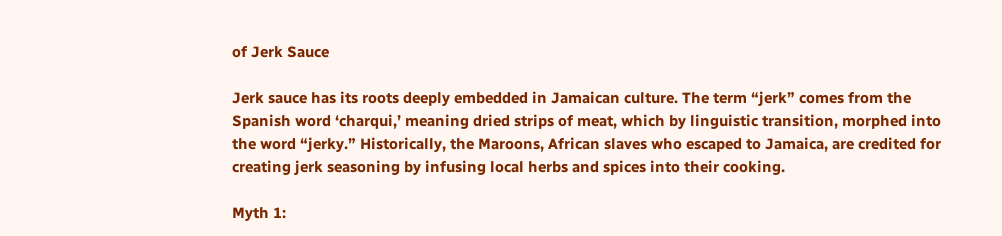of Jerk Sauce

Jerk sauce has its roots deeply embedded in Jamaican culture. The term “jerk” comes from the Spanish word ‘charqui,’ meaning dried strips of meat, which by linguistic transition, morphed into the word “jerky.” Historically, the Maroons, African slaves who escaped to Jamaica, are credited for creating jerk seasoning by infusing local herbs and spices into their cooking.

Myth 1: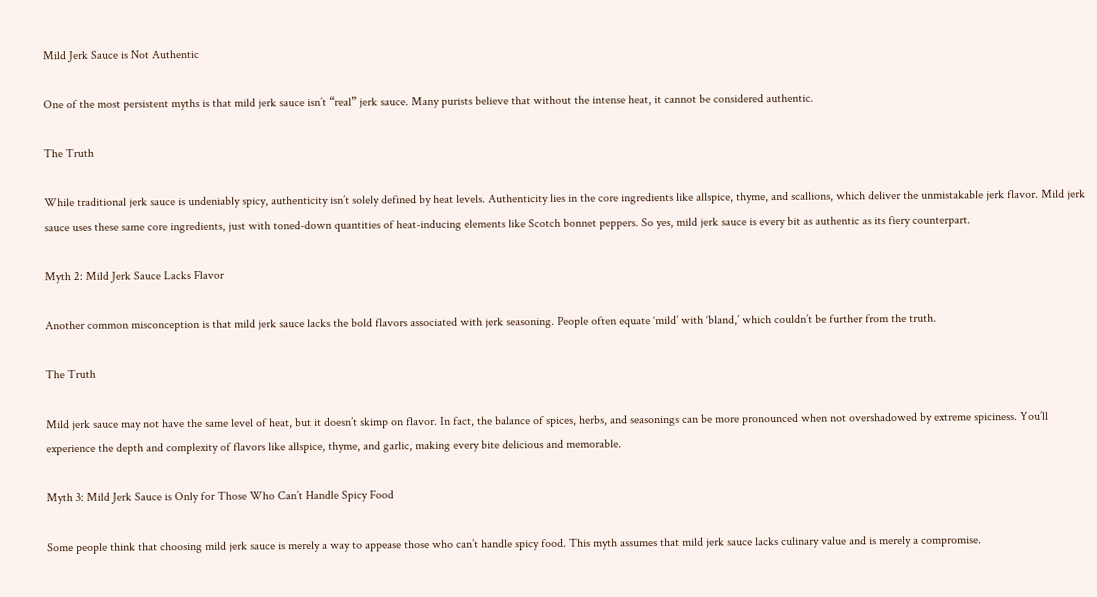Mild Jerk Sauce is Not Authentic

One of the most persistent myths is that mild jerk sauce isn’t “real” jerk sauce. Many purists believe that without the intense heat, it cannot be considered authentic.

The Truth

While traditional jerk sauce is undeniably spicy, authenticity isn’t solely defined by heat levels. Authenticity lies in the core ingredients like allspice, thyme, and scallions, which deliver the unmistakable jerk flavor. Mild jerk sauce uses these same core ingredients, just with toned-down quantities of heat-inducing elements like Scotch bonnet peppers. So yes, mild jerk sauce is every bit as authentic as its fiery counterpart.

Myth 2: Mild Jerk Sauce Lacks Flavor

Another common misconception is that mild jerk sauce lacks the bold flavors associated with jerk seasoning. People often equate ‘mild’ with ‘bland,’ which couldn’t be further from the truth.

The Truth

Mild jerk sauce may not have the same level of heat, but it doesn’t skimp on flavor. In fact, the balance of spices, herbs, and seasonings can be more pronounced when not overshadowed by extreme spiciness. You’ll experience the depth and complexity of flavors like allspice, thyme, and garlic, making every bite delicious and memorable.

Myth 3: Mild Jerk Sauce is Only for Those Who Can’t Handle Spicy Food

Some people think that choosing mild jerk sauce is merely a way to appease those who can’t handle spicy food. This myth assumes that mild jerk sauce lacks culinary value and is merely a compromise.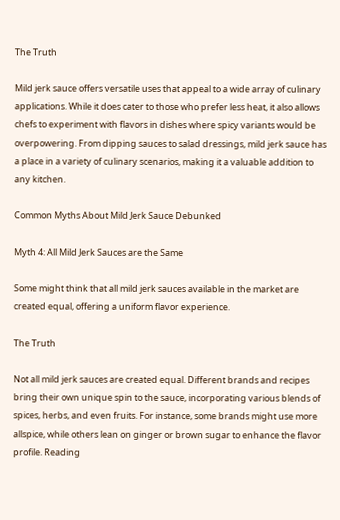The Truth

Mild jerk sauce offers versatile uses that appeal to a wide array of culinary applications. While it does cater to those who prefer less heat, it also allows chefs to experiment with flavors in dishes where spicy variants would be overpowering. From dipping sauces to salad dressings, mild jerk sauce has a place in a variety of culinary scenarios, making it a valuable addition to any kitchen.

Common Myths About Mild Jerk Sauce Debunked

Myth 4: All Mild Jerk Sauces are the Same

Some might think that all mild jerk sauces available in the market are created equal, offering a uniform flavor experience.

The Truth

Not all mild jerk sauces are created equal. Different brands and recipes bring their own unique spin to the sauce, incorporating various blends of spices, herbs, and even fruits. For instance, some brands might use more allspice, while others lean on ginger or brown sugar to enhance the flavor profile. Reading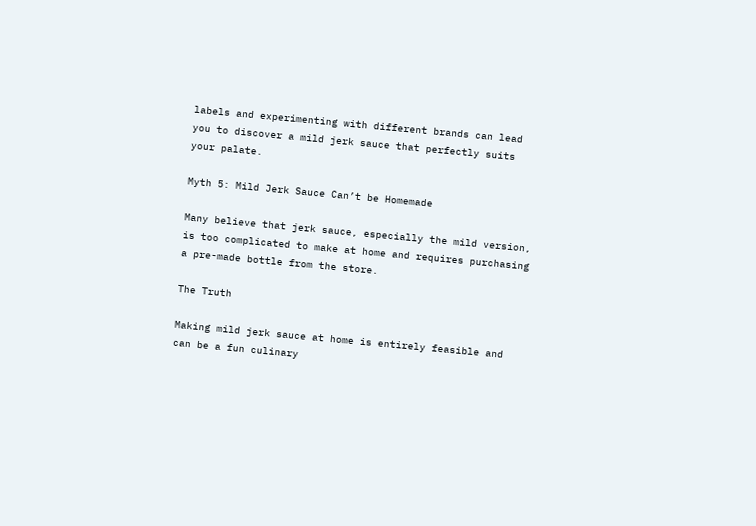labels and experimenting with different brands can lead you to discover a mild jerk sauce that perfectly suits your palate.

Myth 5: Mild Jerk Sauce Can’t be Homemade

Many believe that jerk sauce, especially the mild version, is too complicated to make at home and requires purchasing a pre-made bottle from the store.

The Truth

Making mild jerk sauce at home is entirely feasible and can be a fun culinary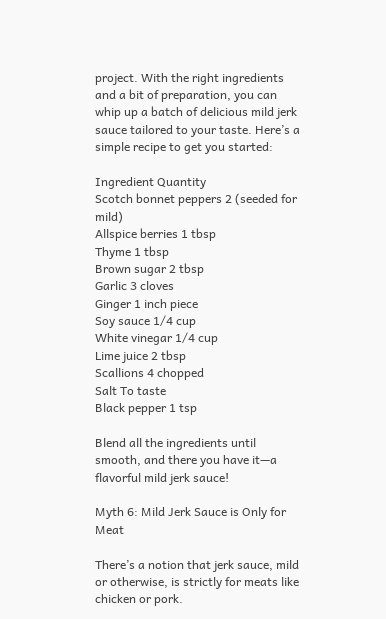project. With the right ingredients and a bit of preparation, you can whip up a batch of delicious mild jerk sauce tailored to your taste. Here’s a simple recipe to get you started:

Ingredient Quantity
Scotch bonnet peppers 2 (seeded for mild)
Allspice berries 1 tbsp
Thyme 1 tbsp
Brown sugar 2 tbsp
Garlic 3 cloves
Ginger 1 inch piece
Soy sauce 1/4 cup
White vinegar 1/4 cup
Lime juice 2 tbsp
Scallions 4 chopped
Salt To taste
Black pepper 1 tsp

Blend all the ingredients until smooth, and there you have it—a flavorful mild jerk sauce!

Myth 6: Mild Jerk Sauce is Only for Meat

There’s a notion that jerk sauce, mild or otherwise, is strictly for meats like chicken or pork.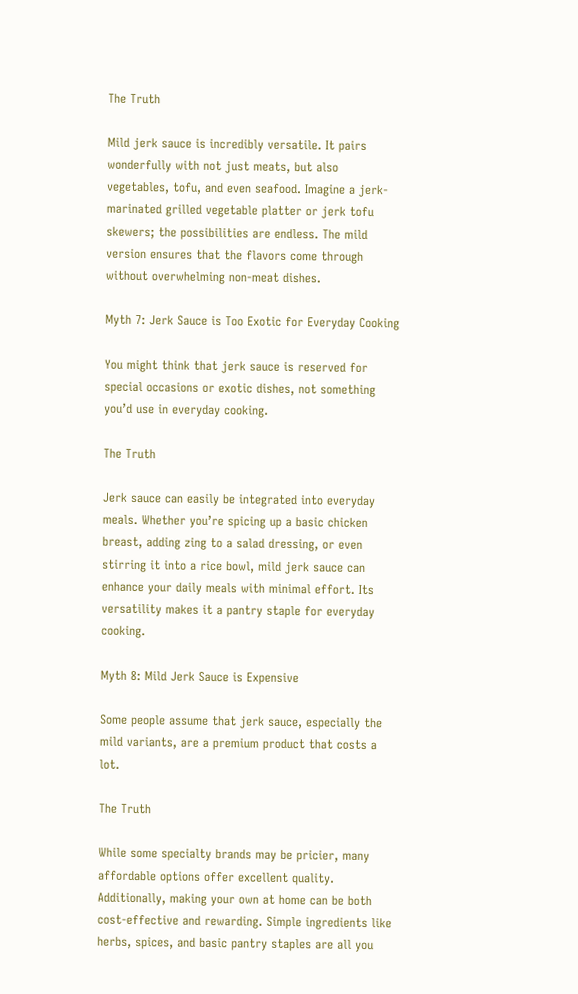The Truth

Mild jerk sauce is incredibly versatile. It pairs wonderfully with not just meats, but also vegetables, tofu, and even seafood. Imagine a jerk-marinated grilled vegetable platter or jerk tofu skewers; the possibilities are endless. The mild version ensures that the flavors come through without overwhelming non-meat dishes.

Myth 7: Jerk Sauce is Too Exotic for Everyday Cooking

You might think that jerk sauce is reserved for special occasions or exotic dishes, not something you’d use in everyday cooking.

The Truth

Jerk sauce can easily be integrated into everyday meals. Whether you’re spicing up a basic chicken breast, adding zing to a salad dressing, or even stirring it into a rice bowl, mild jerk sauce can enhance your daily meals with minimal effort. Its versatility makes it a pantry staple for everyday cooking.

Myth 8: Mild Jerk Sauce is Expensive

Some people assume that jerk sauce, especially the mild variants, are a premium product that costs a lot.

The Truth

While some specialty brands may be pricier, many affordable options offer excellent quality. Additionally, making your own at home can be both cost-effective and rewarding. Simple ingredients like herbs, spices, and basic pantry staples are all you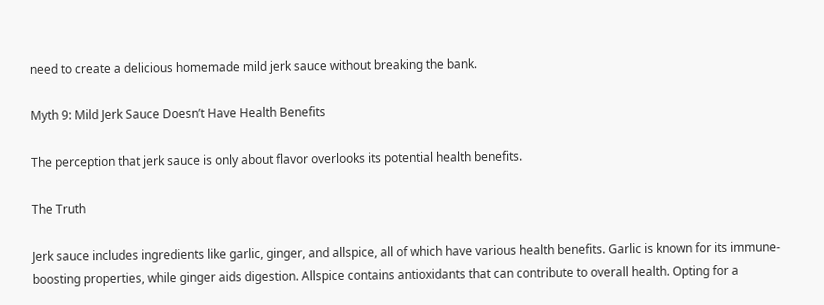need to create a delicious homemade mild jerk sauce without breaking the bank.

Myth 9: Mild Jerk Sauce Doesn’t Have Health Benefits

The perception that jerk sauce is only about flavor overlooks its potential health benefits.

The Truth

Jerk sauce includes ingredients like garlic, ginger, and allspice, all of which have various health benefits. Garlic is known for its immune-boosting properties, while ginger aids digestion. Allspice contains antioxidants that can contribute to overall health. Opting for a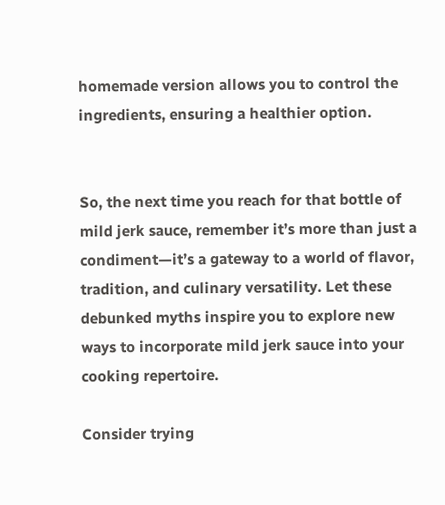homemade version allows you to control the ingredients, ensuring a healthier option.


So, the next time you reach for that bottle of mild jerk sauce, remember it’s more than just a condiment—it’s a gateway to a world of flavor, tradition, and culinary versatility. Let these debunked myths inspire you to explore new ways to incorporate mild jerk sauce into your cooking repertoire.

Consider trying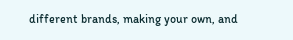different brands, making your own, and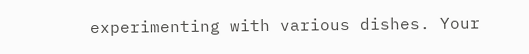experimenting with various dishes. Your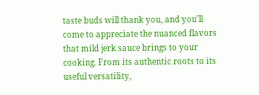taste buds will thank you, and you’ll come to appreciate the nuanced flavors that mild jerk sauce brings to your cooking. From its authentic roots to its useful versatility,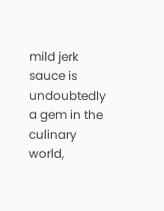mild jerk sauce is undoubtedly a gem in the culinary world,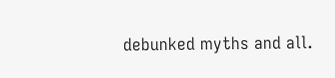debunked myths and all.